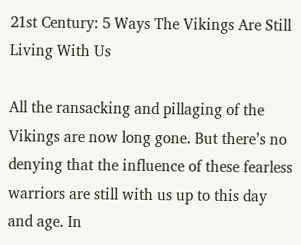21st Century: 5 Ways The Vikings Are Still Living With Us

All the ransacking and pillaging of the Vikings are now long gone. But there’s no denying that the influence of these fearless warriors are still with us up to this day and age. In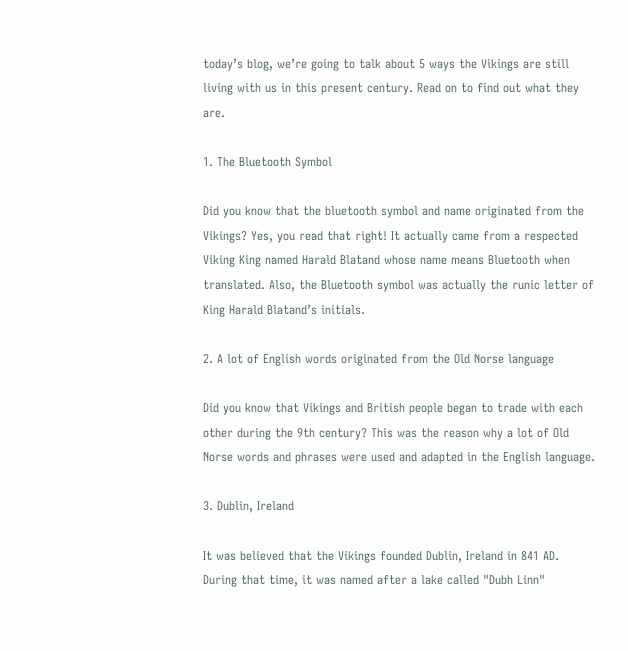today’s blog, we’re going to talk about 5 ways the Vikings are still living with us in this present century. Read on to find out what they are.

1. The Bluetooth Symbol

Did you know that the bluetooth symbol and name originated from the Vikings? Yes, you read that right! It actually came from a respected Viking King named Harald Blatand whose name means Bluetooth when translated. Also, the Bluetooth symbol was actually the runic letter of King Harald Blatand’s initials.

2. A lot of English words originated from the Old Norse language

Did you know that Vikings and British people began to trade with each other during the 9th century? This was the reason why a lot of Old Norse words and phrases were used and adapted in the English language.

3. Dublin, Ireland

It was believed that the Vikings founded Dublin, Ireland in 841 AD. During that time, it was named after a lake called "Dubh Linn"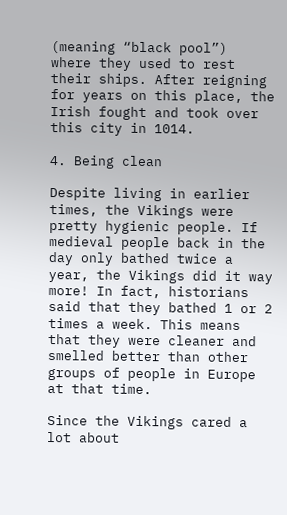(meaning “black pool”)  where they used to rest their ships. After reigning for years on this place, the Irish fought and took over this city in 1014.

4. Being clean

Despite living in earlier times, the Vikings were pretty hygienic people. If medieval people back in the day only bathed twice a year, the Vikings did it way more! In fact, historians said that they bathed 1 or 2 times a week. This means that they were cleaner and smelled better than other groups of people in Europe at that time.

Since the Vikings cared a lot about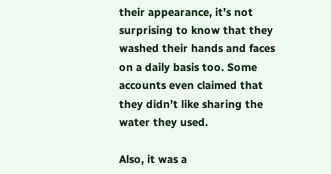their appearance, it’s not surprising to know that they washed their hands and faces on a daily basis too. Some accounts even claimed that they didn’t like sharing the water they used.

Also, it was a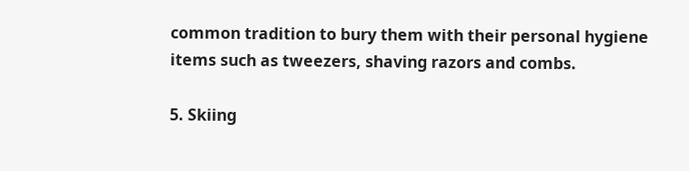common tradition to bury them with their personal hygiene items such as tweezers, shaving razors and combs.

5. Skiing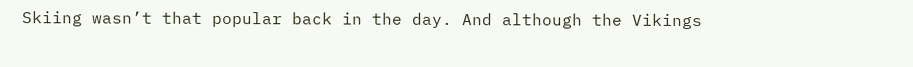Skiing wasn’t that popular back in the day. And although the Vikings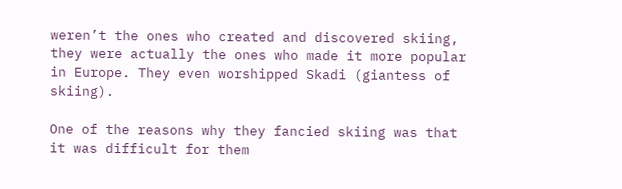weren’t the ones who created and discovered skiing, they were actually the ones who made it more popular in Europe. They even worshipped Skadi (giantess of skiing).

One of the reasons why they fancied skiing was that it was difficult for them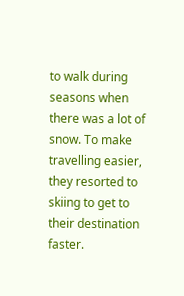to walk during seasons when there was a lot of snow. To make travelling easier, they resorted to skiing to get to their destination faster.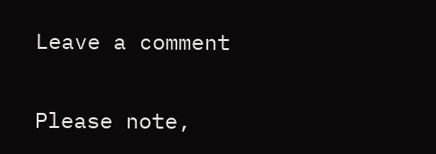Leave a comment

Please note,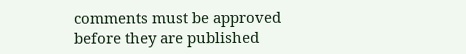comments must be approved before they are published